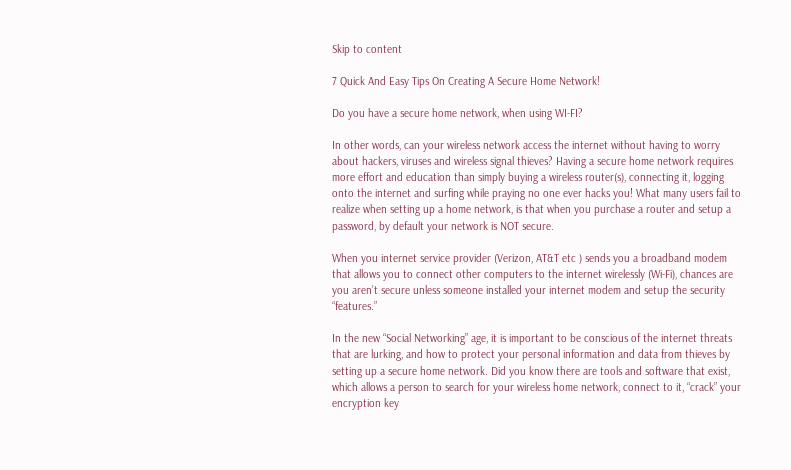Skip to content

7 Quick And Easy Tips On Creating A Secure Home Network!

Do you have a secure home network, when using WI-FI?

In other words, can your wireless network access the internet without having to worry about hackers, viruses and wireless signal thieves? Having a secure home network requires more effort and education than simply buying a wireless router(s), connecting it, logging onto the internet and surfing while praying no one ever hacks you! What many users fail to realize when setting up a home network, is that when you purchase a router and setup a password, by default your network is NOT secure.

When you internet service provider (Verizon, AT&T etc ) sends you a broadband modem that allows you to connect other computers to the internet wirelessly (Wi-Fi), chances are you aren’t secure unless someone installed your internet modem and setup the security “features.”

In the new “Social Networking” age, it is important to be conscious of the internet threats that are lurking, and how to protect your personal information and data from thieves by setting up a secure home network. Did you know there are tools and software that exist, which allows a person to search for your wireless home network, connect to it, “crack” your encryption key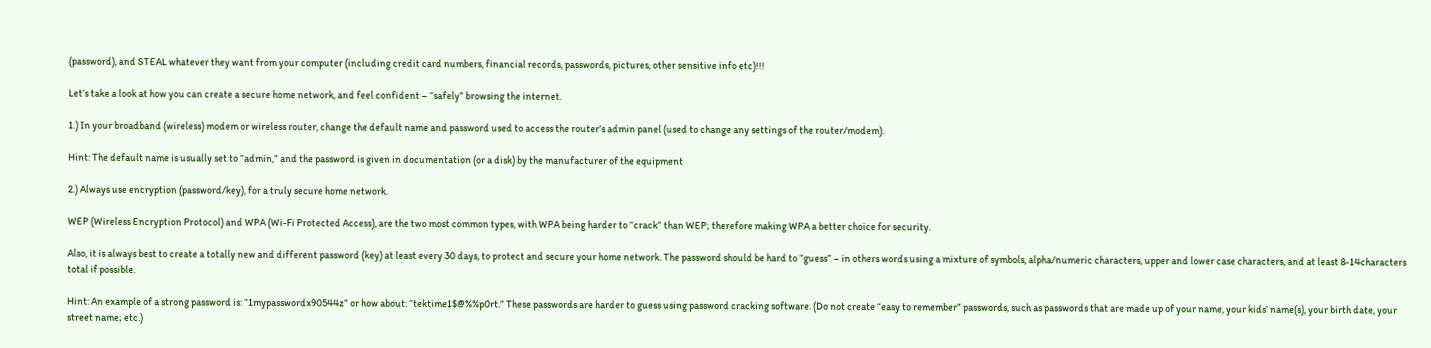(password), and STEAL whatever they want from your computer (including credit card numbers, financial records, passwords, pictures, other sensitive info etc)!!!

Let’s take a look at how you can create a secure home network, and feel confident – “safely” browsing the internet.

1.) In your broadband (wireless) modem or wireless router, change the default name and password used to access the router’s admin panel (used to change any settings of the router/modem).

Hint: The default name is usually set to “admin,” and the password is given in documentation (or a disk) by the manufacturer of the equipment

2.) Always use encryption (password/key), for a truly secure home network.

WEP (Wireless Encryption Protocol) and WPA (Wi-Fi Protected Access), are the two most common types, with WPA being harder to “crack” than WEP; therefore making WPA a better choice for security.

Also, it is always best to create a totally new and different password (key) at least every 30 days, to protect and secure your home network. The password should be hard to “guess” – in others words using a mixture of symbols, alpha/numeric characters, upper and lower case characters, and at least 8-14characters total if possible.

Hint: An example of a strong password is: “1mypasswordx90544z” or how about: “tektime1$@%%p0rt.” These passwords are harder to guess using password cracking software. (Do not create “easy to remember” passwords, such as passwords that are made up of your name, your kids’ name(s), your birth date, your street name; etc.)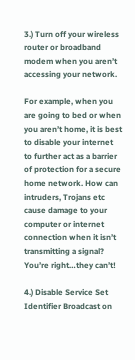3.) Turn off your wireless router or broadband modem when you aren’t accessing your network.

For example, when you are going to bed or when you aren’t home, it is best to disable your internet to further act as a barrier of protection for a secure home network. How can intruders, Trojans etc cause damage to your computer or internet connection when it isn’t transmitting a signal? You’re right…they can’t!

4.) Disable Service Set Identifier Broadcast on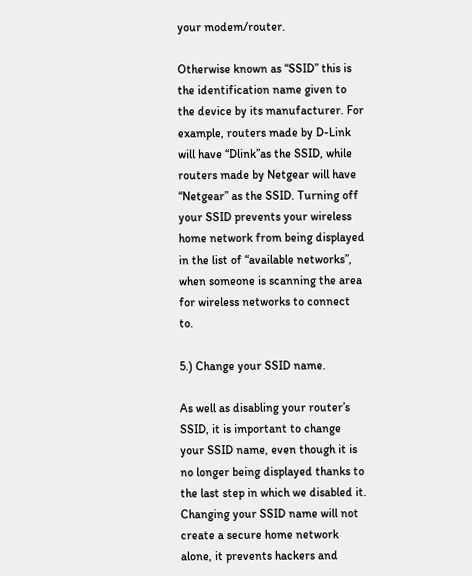your modem/router.

Otherwise known as “SSID” this is the identification name given to the device by its manufacturer. For example, routers made by D-Link will have “Dlink”as the SSID, while routers made by Netgear will have “Netgear” as the SSID. Turning off your SSID prevents your wireless home network from being displayed in the list of “available networks”, when someone is scanning the area for wireless networks to connect to.

5.) Change your SSID name.

As well as disabling your router’s SSID, it is important to change your SSID name, even though it is no longer being displayed thanks to the last step in which we disabled it. Changing your SSID name will not create a secure home network alone, it prevents hackers and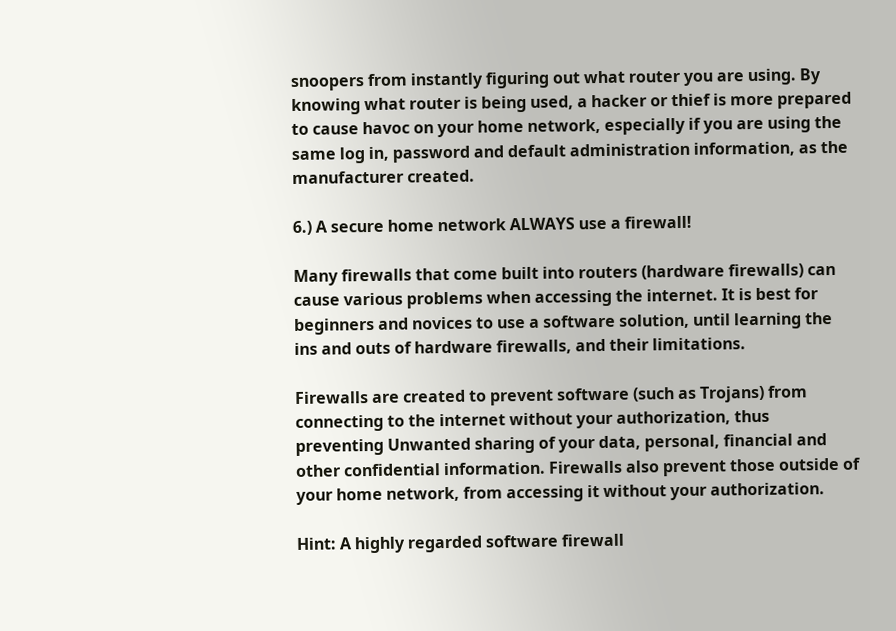snoopers from instantly figuring out what router you are using. By knowing what router is being used, a hacker or thief is more prepared to cause havoc on your home network, especially if you are using the same log in, password and default administration information, as the manufacturer created.

6.) A secure home network ALWAYS use a firewall!

Many firewalls that come built into routers (hardware firewalls) can cause various problems when accessing the internet. It is best for beginners and novices to use a software solution, until learning the ins and outs of hardware firewalls, and their limitations.

Firewalls are created to prevent software (such as Trojans) from connecting to the internet without your authorization, thus preventing Unwanted sharing of your data, personal, financial and other confidential information. Firewalls also prevent those outside of your home network, from accessing it without your authorization.

Hint: A highly regarded software firewall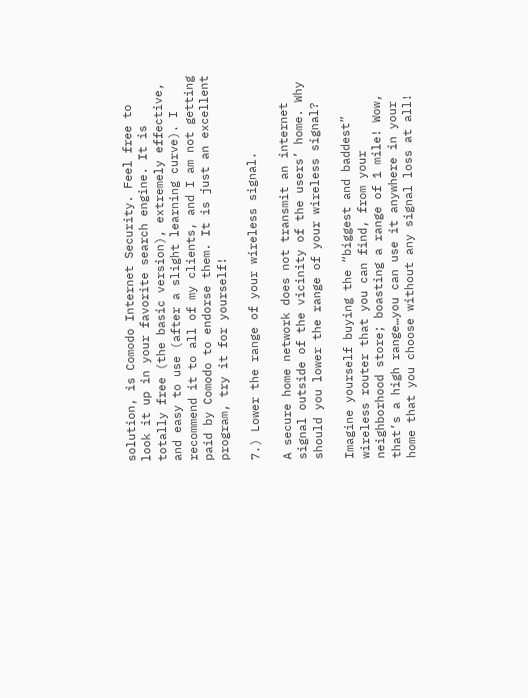solution, is Comodo Internet Security. Feel free to look it up in your favorite search engine. It is totally free (the basic version), extremely effective, and easy to use (after a slight learning curve). I recommend it to all of my clients, and I am not getting paid by Comodo to endorse them. It is just an excellent program, try it for yourself!

7.) Lower the range of your wireless signal.

A secure home network does not transmit an internet signal outside of the vicinity of the users’ home. Why should you lower the range of your wireless signal?

Imagine yourself buying the “biggest and baddest” wireless router that you can find, from your neighborhood store; boasting a range of 1 mile! Wow, that’s a high range…you can use it anywhere in your home that you choose without any signal loss at all!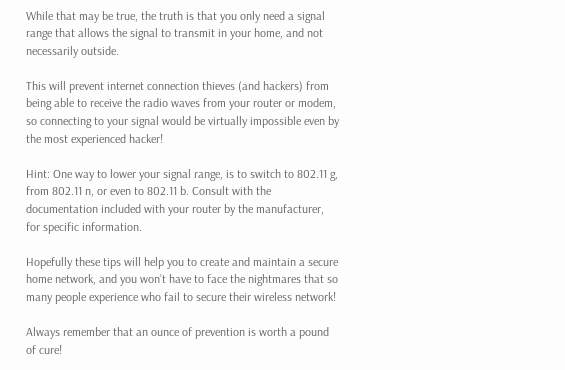While that may be true, the truth is that you only need a signal range that allows the signal to transmit in your home, and not necessarily outside.

This will prevent internet connection thieves (and hackers) from being able to receive the radio waves from your router or modem, so connecting to your signal would be virtually impossible even by the most experienced hacker!

Hint: One way to lower your signal range, is to switch to 802.11 g, from 802.11 n, or even to 802.11 b. Consult with the documentation included with your router by the manufacturer, for specific information.

Hopefully these tips will help you to create and maintain a secure home network, and you won’t have to face the nightmares that so many people experience who fail to secure their wireless network!

Always remember that an ounce of prevention is worth a pound of cure!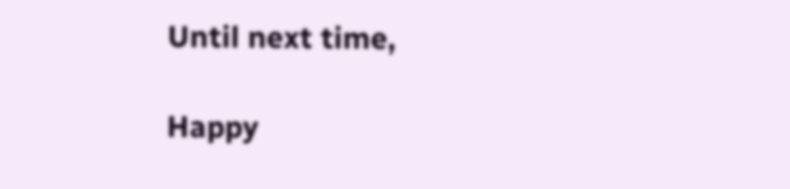Until next time,

Happy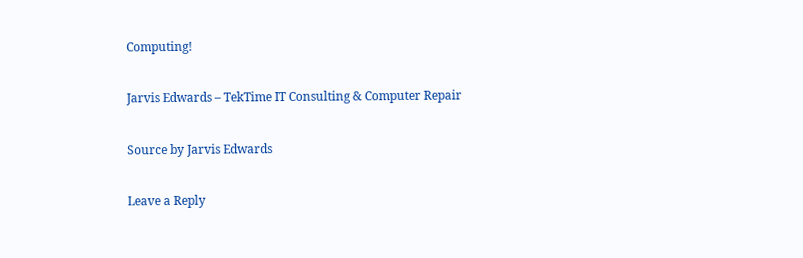Computing!

Jarvis Edwards – TekTime IT Consulting & Computer Repair

Source by Jarvis Edwards

Leave a Reply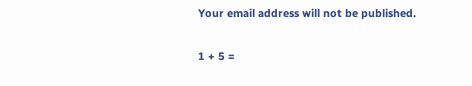Your email address will not be published.

1 + 5 =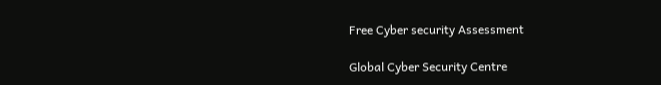Free Cyber security Assessment

Global Cyber Security Centre